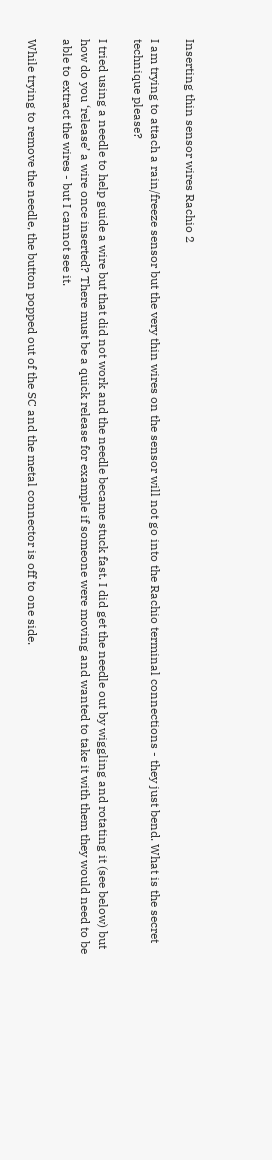Inserting thin sensor wires Rachio 2

I am trying to attach a rain/freeze sensor but the very thin wires on the sensor will not go into the Rachio terminal connections - they just bend. What is the secret technique please?

I tried using a needle to help guide a wire but that did not work and the needle became stuck fast. I did get the needle out by wiggling and rotating it (see below) but how do you ‘release’ a wire once inserted? There must be a quick release for example if someone were moving and wanted to take it with them they would need to be able to extract the wires - but I cannot see it.

While trying to remove the needle, the button popped out of the SC and the metal connector is off to one side.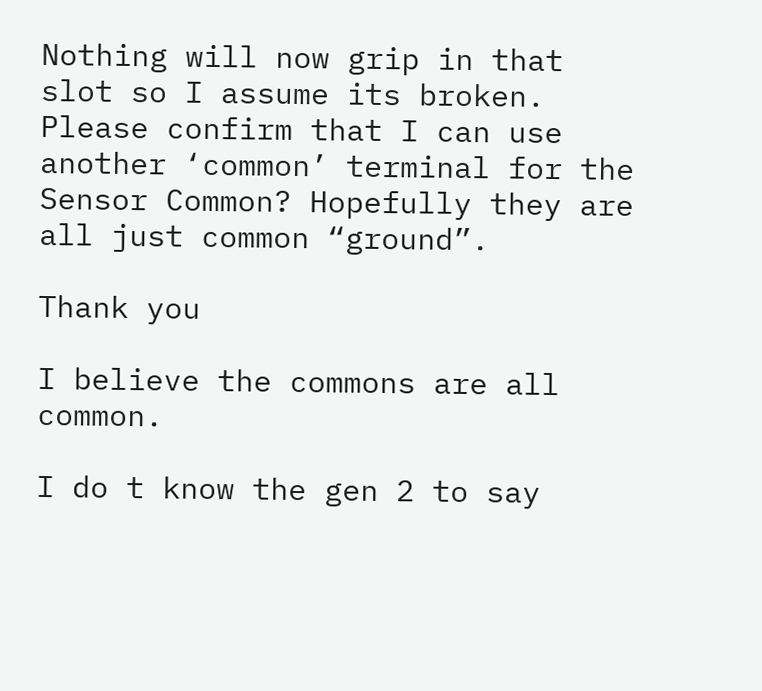Nothing will now grip in that slot so I assume its broken. Please confirm that I can use another ‘common’ terminal for the Sensor Common? Hopefully they are all just common “ground”.

Thank you

I believe the commons are all common.

I do t know the gen 2 to say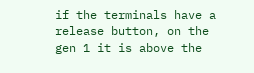if the terminals have a release button, on the gen 1 it is above the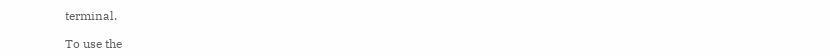terminal.

To use the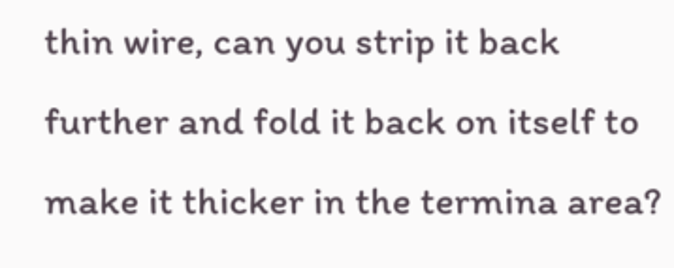thin wire, can you strip it back further and fold it back on itself to make it thicker in the termina area?